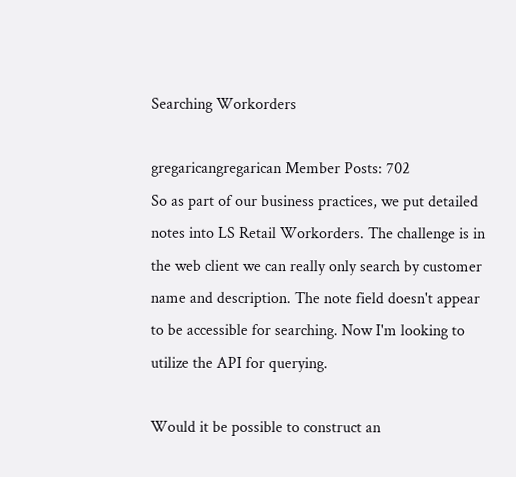Searching Workorders

gregaricangregarican Member Posts: 702
So as part of our business practices, we put detailed notes into LS Retail Workorders. The challenge is in the web client we can really only search by customer name and description. The note field doesn't appear to be accessible for searching. Now I'm looking to utilize the API for querying.

Would it be possible to construct an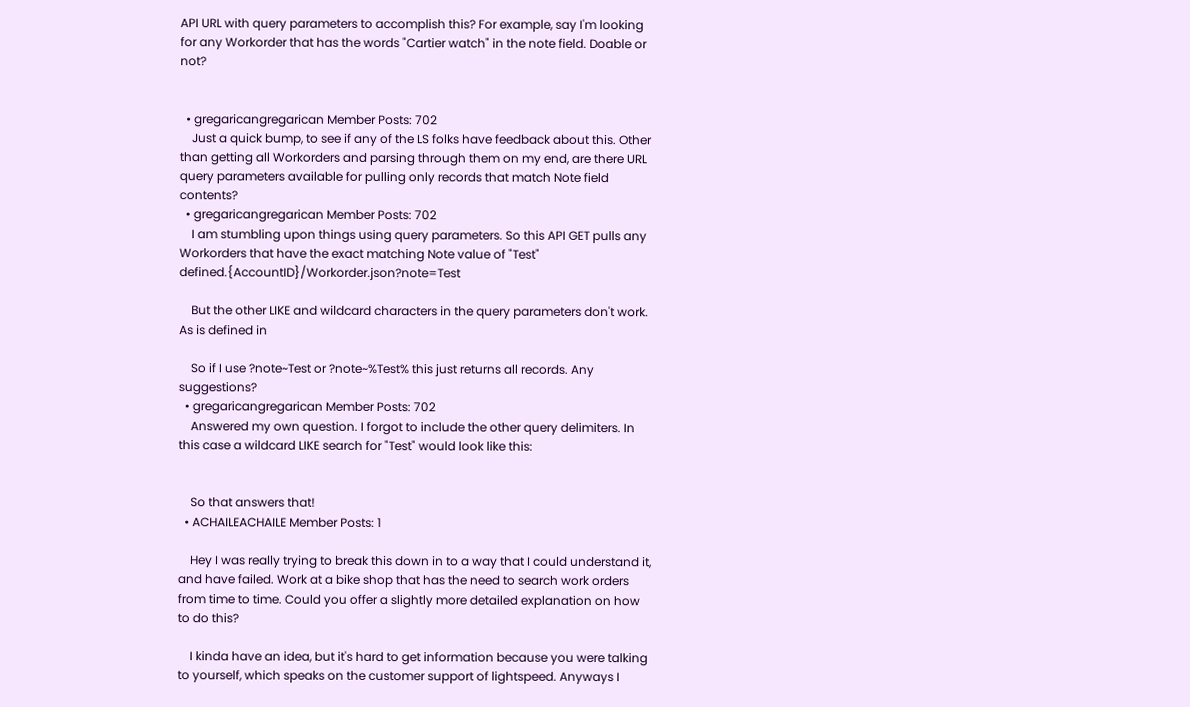API URL with query parameters to accomplish this? For example, say I'm looking for any Workorder that has the words "Cartier watch" in the note field. Doable or not?


  • gregaricangregarican Member Posts: 702
    Just a quick bump, to see if any of the LS folks have feedback about this. Other than getting all Workorders and parsing through them on my end, are there URL query parameters available for pulling only records that match Note field contents?
  • gregaricangregarican Member Posts: 702
    I am stumbling upon things using query parameters. So this API GET pulls any Workorders that have the exact matching Note value of "Test" defined.{AccountID}/Workorder.json?note=Test

    But the other LIKE and wildcard characters in the query parameters don't work. As is defined in

    So if I use ?note~Test or ?note~%Test% this just returns all records. Any suggestions?
  • gregaricangregarican Member Posts: 702
    Answered my own question. I forgot to include the other query delimiters. In this case a wildcard LIKE search for "Test" would look like this:


    So that answers that!
  • ACHAILEACHAILE Member Posts: 1

    Hey I was really trying to break this down in to a way that I could understand it, and have failed. Work at a bike shop that has the need to search work orders from time to time. Could you offer a slightly more detailed explanation on how to do this?

    I kinda have an idea, but it's hard to get information because you were talking to yourself, which speaks on the customer support of lightspeed. Anyways I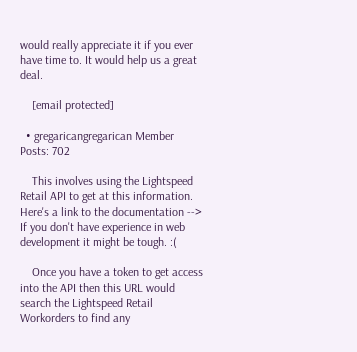would really appreciate it if you ever have time to. It would help us a great deal.

    [email protected]

  • gregaricangregarican Member Posts: 702

    This involves using the Lightspeed Retail API to get at this information. Here's a link to the documentation --> If you don't have experience in web development it might be tough. :(

    Once you have a token to get access into the API then this URL would search the Lightspeed Retail Workorders to find any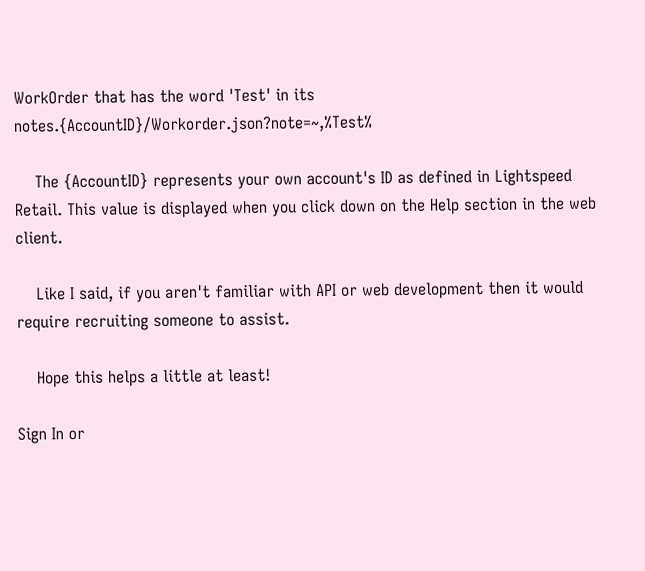WorkOrder that has the word 'Test' in its notes.{AccountID}/Workorder.json?note=~,%Test%

    The {AccountID} represents your own account's ID as defined in Lightspeed Retail. This value is displayed when you click down on the Help section in the web client.

    Like I said, if you aren't familiar with API or web development then it would require recruiting someone to assist.

    Hope this helps a little at least!

Sign In or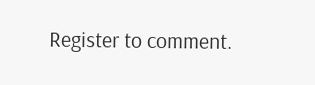Register to comment.